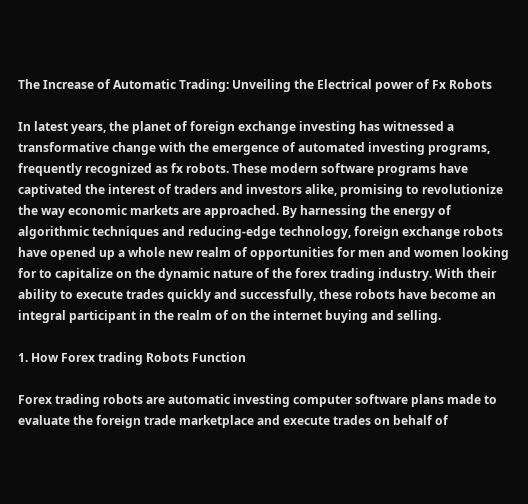The Increase of Automatic Trading: Unveiling the Electrical power of Fx Robots

In latest years, the planet of foreign exchange investing has witnessed a transformative change with the emergence of automated investing programs, frequently recognized as fx robots. These modern software programs have captivated the interest of traders and investors alike, promising to revolutionize the way economic markets are approached. By harnessing the energy of algorithmic techniques and reducing-edge technology, foreign exchange robots have opened up a whole new realm of opportunities for men and women looking for to capitalize on the dynamic nature of the forex trading industry. With their ability to execute trades quickly and successfully, these robots have become an integral participant in the realm of on the internet buying and selling.

1. How Forex trading Robots Function

Forex trading robots are automatic investing computer software plans made to evaluate the foreign trade marketplace and execute trades on behalf of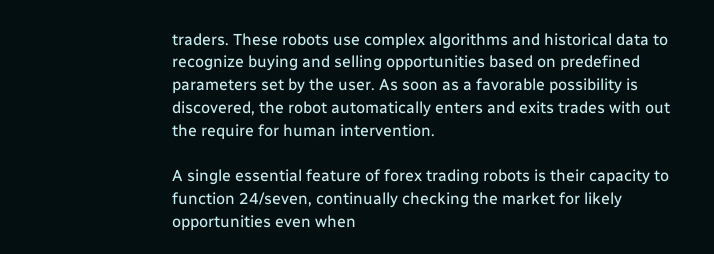traders. These robots use complex algorithms and historical data to recognize buying and selling opportunities based on predefined parameters set by the user. As soon as a favorable possibility is discovered, the robot automatically enters and exits trades with out the require for human intervention.

A single essential feature of forex trading robots is their capacity to function 24/seven, continually checking the market for likely opportunities even when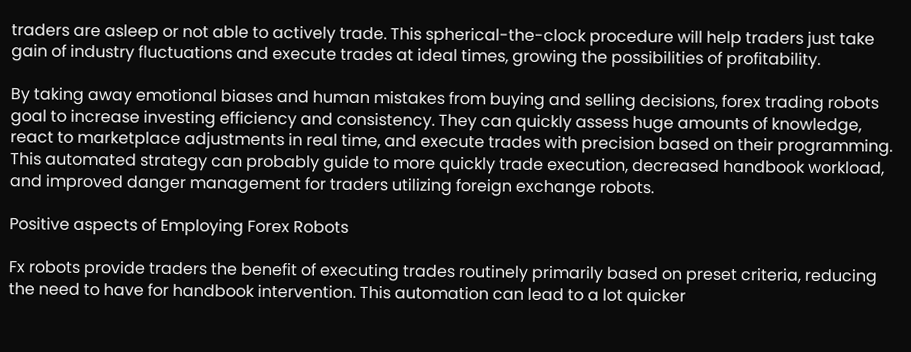traders are asleep or not able to actively trade. This spherical-the-clock procedure will help traders just take gain of industry fluctuations and execute trades at ideal times, growing the possibilities of profitability.

By taking away emotional biases and human mistakes from buying and selling decisions, forex trading robots goal to increase investing efficiency and consistency. They can quickly assess huge amounts of knowledge, react to marketplace adjustments in real time, and execute trades with precision based on their programming. This automated strategy can probably guide to more quickly trade execution, decreased handbook workload, and improved danger management for traders utilizing foreign exchange robots.

Positive aspects of Employing Forex Robots

Fx robots provide traders the benefit of executing trades routinely primarily based on preset criteria, reducing the need to have for handbook intervention. This automation can lead to a lot quicker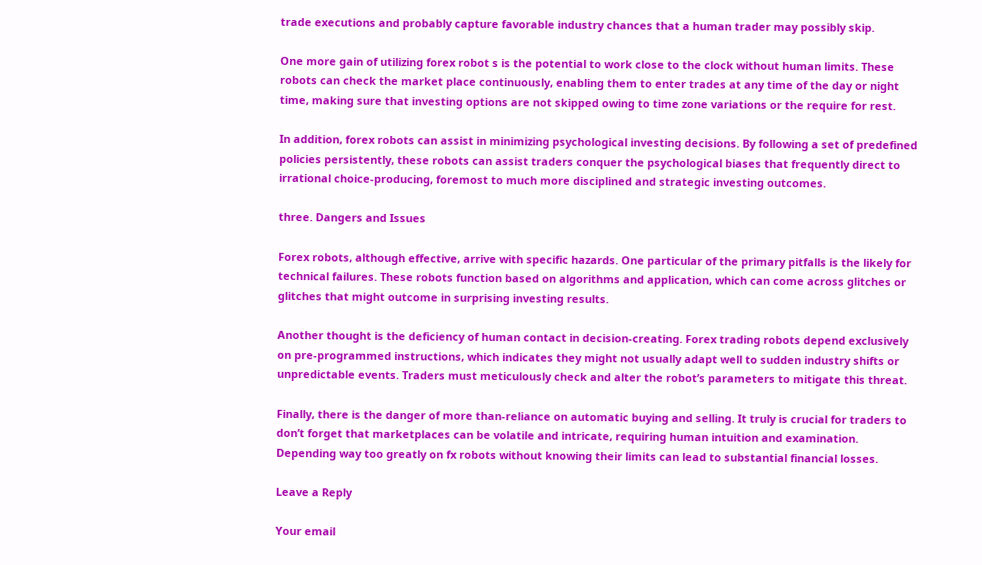trade executions and probably capture favorable industry chances that a human trader may possibly skip.

One more gain of utilizing forex robot s is the potential to work close to the clock without human limits. These robots can check the market place continuously, enabling them to enter trades at any time of the day or night time, making sure that investing options are not skipped owing to time zone variations or the require for rest.

In addition, forex robots can assist in minimizing psychological investing decisions. By following a set of predefined policies persistently, these robots can assist traders conquer the psychological biases that frequently direct to irrational choice-producing, foremost to much more disciplined and strategic investing outcomes.

three. Dangers and Issues

Forex robots, although effective, arrive with specific hazards. One particular of the primary pitfalls is the likely for technical failures. These robots function based on algorithms and application, which can come across glitches or glitches that might outcome in surprising investing results.

Another thought is the deficiency of human contact in decision-creating. Forex trading robots depend exclusively on pre-programmed instructions, which indicates they might not usually adapt well to sudden industry shifts or unpredictable events. Traders must meticulously check and alter the robot’s parameters to mitigate this threat.

Finally, there is the danger of more than-reliance on automatic buying and selling. It truly is crucial for traders to don’t forget that marketplaces can be volatile and intricate, requiring human intuition and examination. Depending way too greatly on fx robots without knowing their limits can lead to substantial financial losses.

Leave a Reply

Your email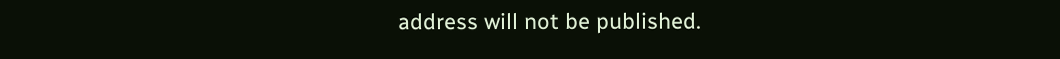address will not be published.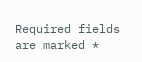Required fields are marked *